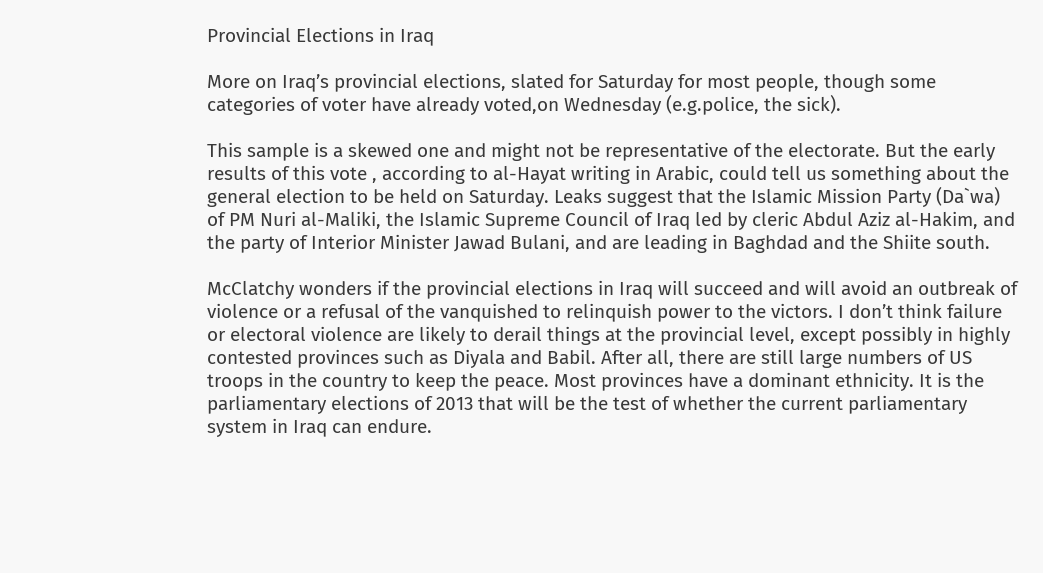Provincial Elections in Iraq

More on Iraq’s provincial elections, slated for Saturday for most people, though some categories of voter have already voted,on Wednesday (e.g.police, the sick).

This sample is a skewed one and might not be representative of the electorate. But the early results of this vote , according to al-Hayat writing in Arabic, could tell us something about the general election to be held on Saturday. Leaks suggest that the Islamic Mission Party (Da`wa) of PM Nuri al-Maliki, the Islamic Supreme Council of Iraq led by cleric Abdul Aziz al-Hakim, and the party of Interior Minister Jawad Bulani, and are leading in Baghdad and the Shiite south.

McClatchy wonders if the provincial elections in Iraq will succeed and will avoid an outbreak of violence or a refusal of the vanquished to relinquish power to the victors. I don’t think failure or electoral violence are likely to derail things at the provincial level, except possibly in highly contested provinces such as Diyala and Babil. After all, there are still large numbers of US troops in the country to keep the peace. Most provinces have a dominant ethnicity. It is the parliamentary elections of 2013 that will be the test of whether the current parliamentary system in Iraq can endure.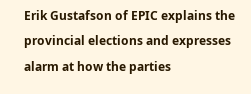Erik Gustafson of EPIC explains the provincial elections and expresses alarm at how the parties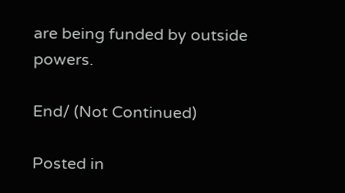are being funded by outside powers.

End/ (Not Continued)

Posted in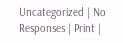Uncategorized | No Responses | Print |